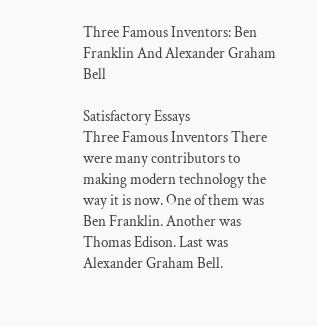Three Famous Inventors: Ben Franklin And Alexander Graham Bell

Satisfactory Essays
Three Famous Inventors There were many contributors to making modern technology the way it is now. One of them was Ben Franklin. Another was Thomas Edison. Last was Alexander Graham Bell.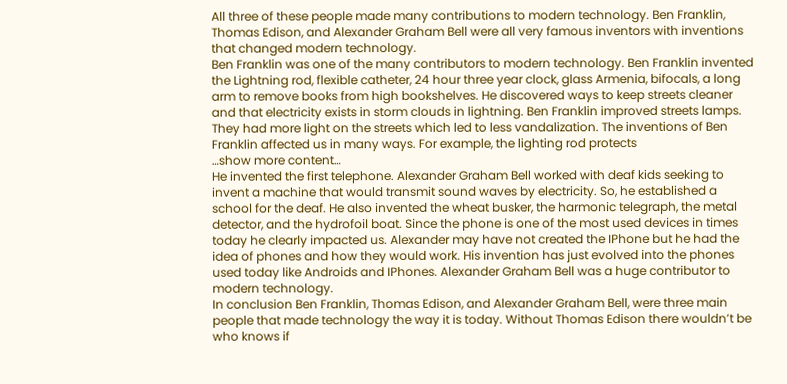All three of these people made many contributions to modern technology. Ben Franklin, Thomas Edison, and Alexander Graham Bell were all very famous inventors with inventions that changed modern technology.
Ben Franklin was one of the many contributors to modern technology. Ben Franklin invented the Lightning rod, flexible catheter, 24 hour three year clock, glass Armenia, bifocals, a long arm to remove books from high bookshelves. He discovered ways to keep streets cleaner and that electricity exists in storm clouds in lightning. Ben Franklin improved streets lamps. They had more light on the streets which led to less vandalization. The inventions of Ben Franklin affected us in many ways. For example, the lighting rod protects
…show more content…
He invented the first telephone. Alexander Graham Bell worked with deaf kids seeking to invent a machine that would transmit sound waves by electricity. So, he established a school for the deaf. He also invented the wheat busker, the harmonic telegraph, the metal detector, and the hydrofoil boat. Since the phone is one of the most used devices in times today he clearly impacted us. Alexander may have not created the IPhone but he had the idea of phones and how they would work. His invention has just evolved into the phones used today like Androids and IPhones. Alexander Graham Bell was a huge contributor to modern technology.
In conclusion Ben Franklin, Thomas Edison, and Alexander Graham Bell, were three main people that made technology the way it is today. Without Thomas Edison there wouldn’t be who knows if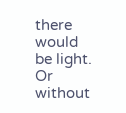there would be light. Or without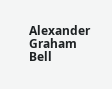Alexander Graham Bell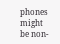phones might be non-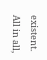existent. All in all,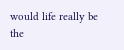would life really be the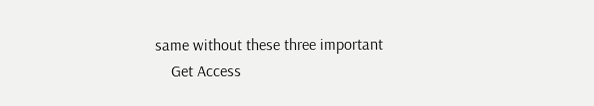same without these three important
    Get Access